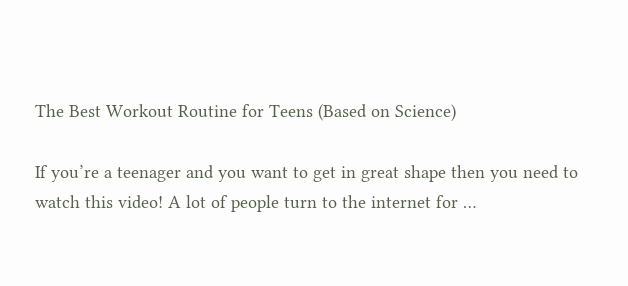The Best Workout Routine for Teens (Based on Science)

If you’re a teenager and you want to get in great shape then you need to watch this video! A lot of people turn to the internet for …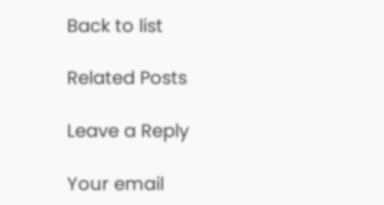Back to list

Related Posts

Leave a Reply

Your email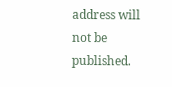address will not be published.